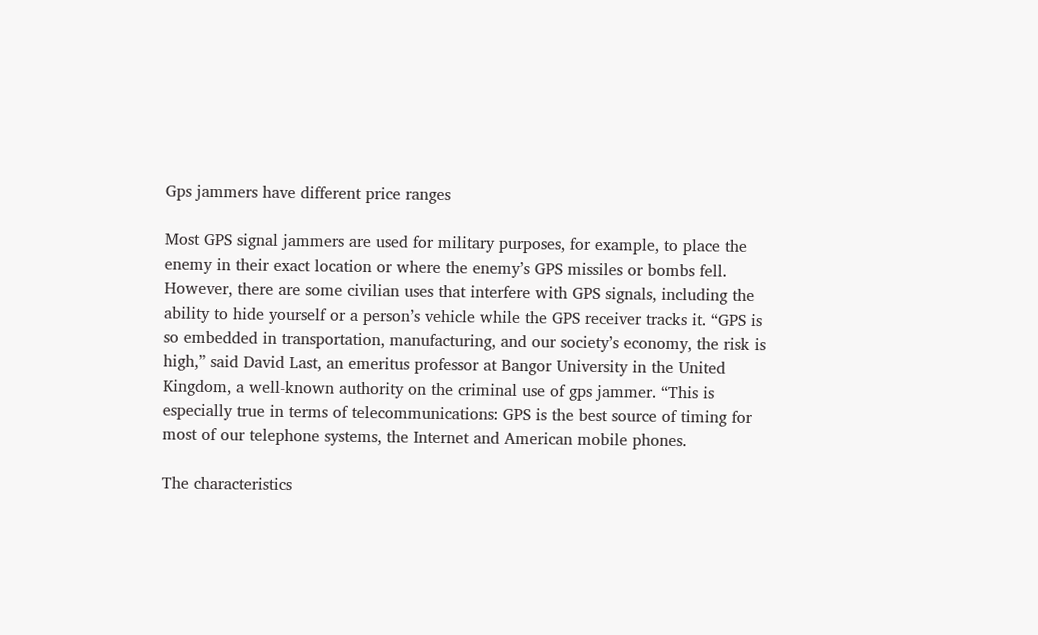Gps jammers have different price ranges

Most GPS signal jammers are used for military purposes, for example, to place the enemy in their exact location or where the enemy’s GPS missiles or bombs fell. However, there are some civilian uses that interfere with GPS signals, including the ability to hide yourself or a person’s vehicle while the GPS receiver tracks it. “GPS is so embedded in transportation, manufacturing, and our society’s economy, the risk is high,” said David Last, an emeritus professor at Bangor University in the United Kingdom, a well-known authority on the criminal use of gps jammer. “This is especially true in terms of telecommunications: GPS is the best source of timing for most of our telephone systems, the Internet and American mobile phones.

The characteristics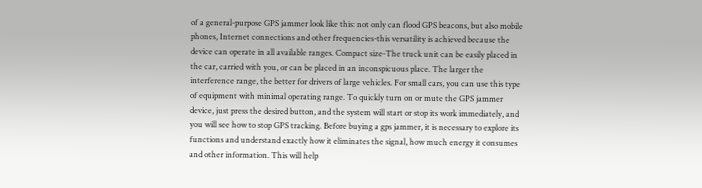of a general-purpose GPS jammer look like this: not only can flood GPS beacons, but also mobile phones, Internet connections and other frequencies-this versatility is achieved because the device can operate in all available ranges. Compact size-The truck unit can be easily placed in the car, carried with you, or can be placed in an inconspicuous place. The larger the interference range, the better for drivers of large vehicles. For small cars, you can use this type of equipment with minimal operating range. To quickly turn on or mute the GPS jammer device, just press the desired button, and the system will start or stop its work immediately, and you will see how to stop GPS tracking. Before buying a gps jammer, it is necessary to explore its functions and understand exactly how it eliminates the signal, how much energy it consumes and other information. This will help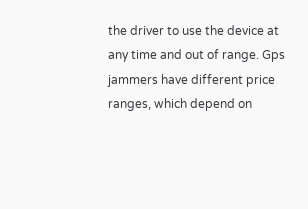the driver to use the device at any time and out of range. Gps jammers have different price ranges, which depend on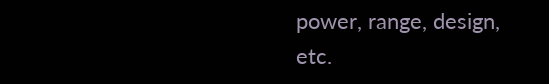power, range, design, etc.